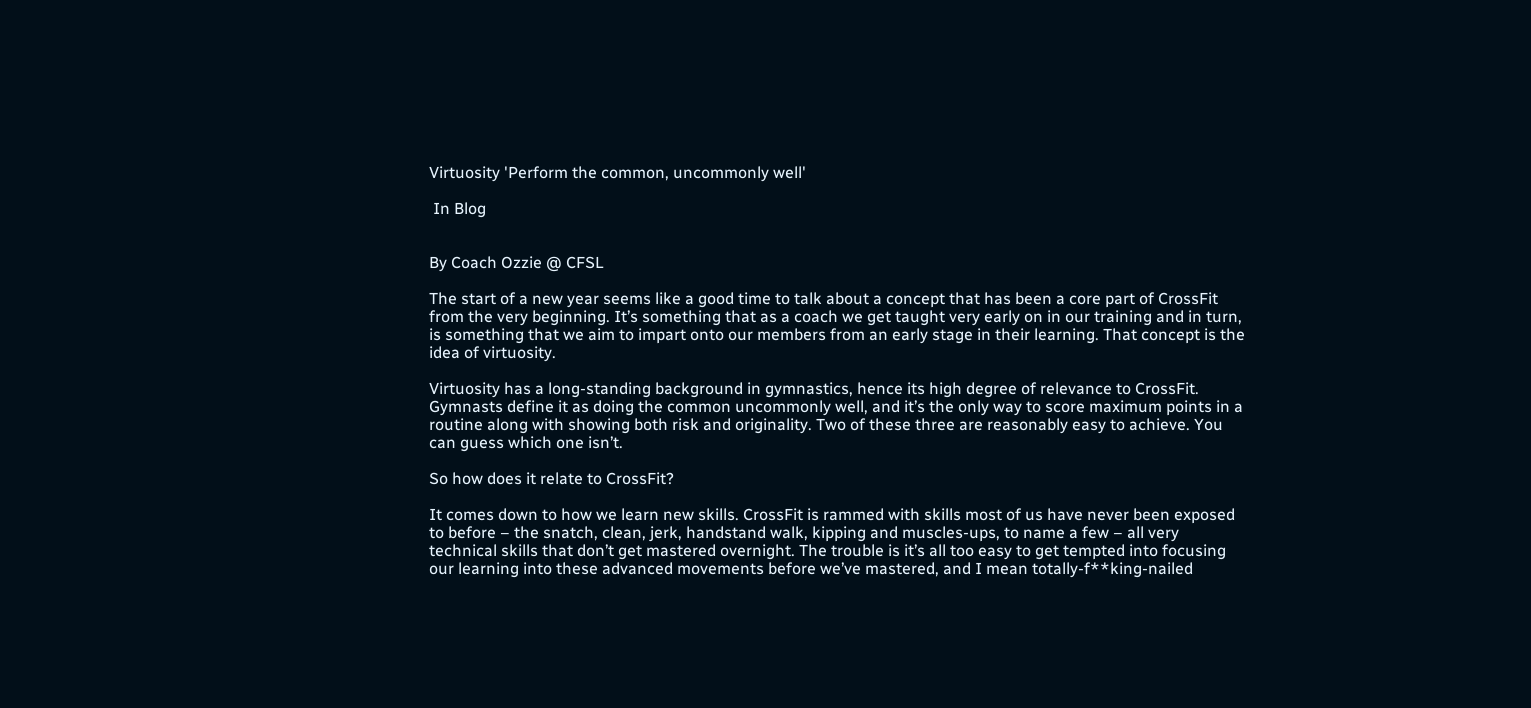Virtuosity 'Perform the common, uncommonly well'

 In Blog


By Coach Ozzie @ CFSL

The start of a new year seems like a good time to talk about a concept that has been a core part of CrossFit from the very beginning. It’s something that as a coach we get taught very early on in our training and in turn, is something that we aim to impart onto our members from an early stage in their learning. That concept is the idea of virtuosity.

Virtuosity has a long-standing background in gymnastics, hence its high degree of relevance to CrossFit. Gymnasts define it as doing the common uncommonly well, and it’s the only way to score maximum points in a routine along with showing both risk and originality. Two of these three are reasonably easy to achieve. You can guess which one isn’t.

So how does it relate to CrossFit?

It comes down to how we learn new skills. CrossFit is rammed with skills most of us have never been exposed to before – the snatch, clean, jerk, handstand walk, kipping and muscles-ups, to name a few – all very technical skills that don’t get mastered overnight. The trouble is it’s all too easy to get tempted into focusing our learning into these advanced movements before we’ve mastered, and I mean totally-f**king-nailed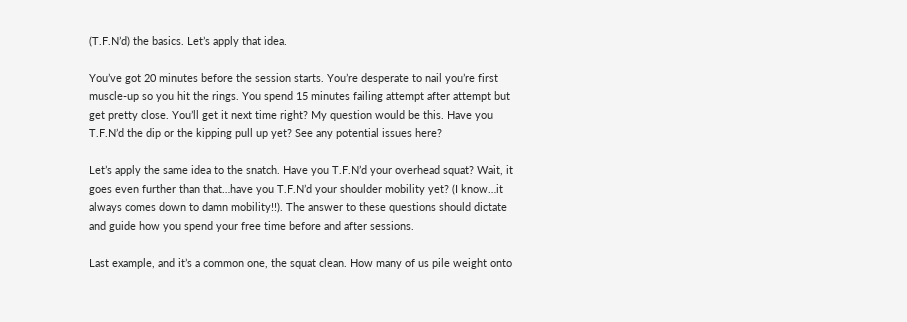(T.F.N’d) the basics. Let’s apply that idea.

You’ve got 20 minutes before the session starts. You’re desperate to nail you’re first muscle-up so you hit the rings. You spend 15 minutes failing attempt after attempt but get pretty close. You’ll get it next time right? My question would be this. Have you T.F.N’d the dip or the kipping pull up yet? See any potential issues here?

Let’s apply the same idea to the snatch. Have you T.F.N’d your overhead squat? Wait, it goes even further than that…have you T.F.N’d your shoulder mobility yet? (I know…it always comes down to damn mobility!!). The answer to these questions should dictate and guide how you spend your free time before and after sessions.

Last example, and it’s a common one, the squat clean. How many of us pile weight onto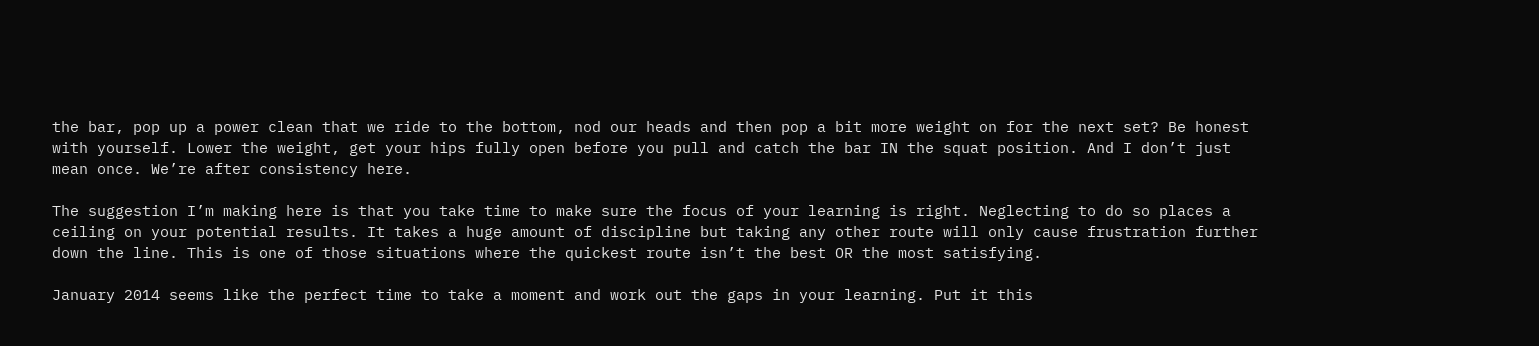the bar, pop up a power clean that we ride to the bottom, nod our heads and then pop a bit more weight on for the next set? Be honest with yourself. Lower the weight, get your hips fully open before you pull and catch the bar IN the squat position. And I don’t just mean once. We’re after consistency here.

The suggestion I’m making here is that you take time to make sure the focus of your learning is right. Neglecting to do so places a ceiling on your potential results. It takes a huge amount of discipline but taking any other route will only cause frustration further down the line. This is one of those situations where the quickest route isn’t the best OR the most satisfying.

January 2014 seems like the perfect time to take a moment and work out the gaps in your learning. Put it this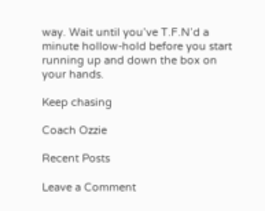way. Wait until you’ve T.F.N’d a minute hollow-hold before you start running up and down the box on your hands.

Keep chasing

Coach Ozzie

Recent Posts

Leave a Comment